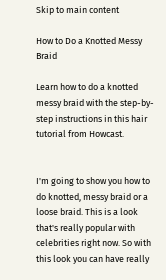Skip to main content

How to Do a Knotted Messy Braid

Learn how to do a knotted messy braid with the step-by-step instructions in this hair tutorial from Howcast.


I'm going to show you how to do knotted, messy braid or a loose braid. This is a look that's really popular with celebrities right now. So with this look you can have really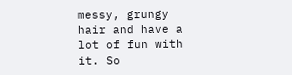messy, grungy hair and have a lot of fun with it. So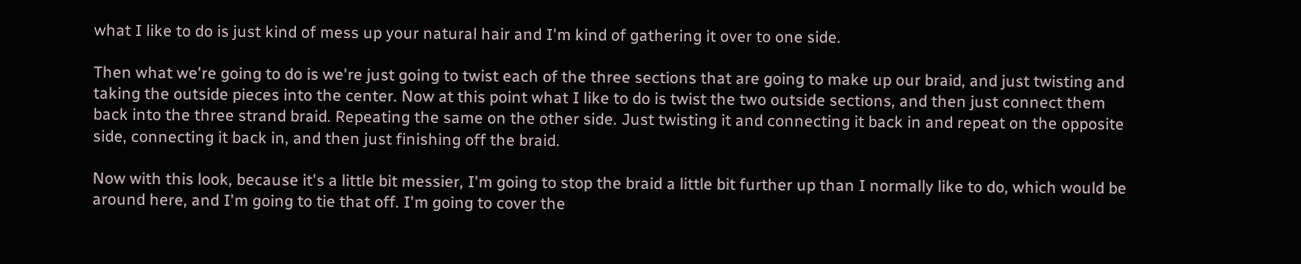what I like to do is just kind of mess up your natural hair and I'm kind of gathering it over to one side.

Then what we're going to do is we're just going to twist each of the three sections that are going to make up our braid, and just twisting and taking the outside pieces into the center. Now at this point what I like to do is twist the two outside sections, and then just connect them back into the three strand braid. Repeating the same on the other side. Just twisting it and connecting it back in and repeat on the opposite side, connecting it back in, and then just finishing off the braid.

Now with this look, because it's a little bit messier, I'm going to stop the braid a little bit further up than I normally like to do, which would be around here, and I'm going to tie that off. I'm going to cover the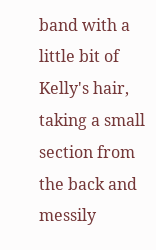band with a little bit of Kelly's hair, taking a small section from the back and messily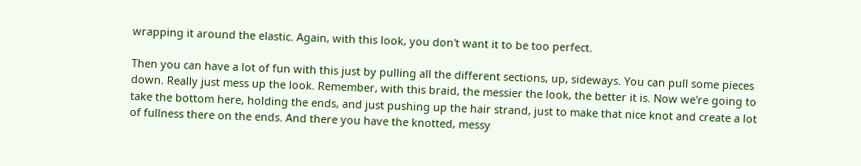wrapping it around the elastic. Again, with this look, you don't want it to be too perfect.

Then you can have a lot of fun with this just by pulling all the different sections, up, sideways. You can pull some pieces down. Really just mess up the look. Remember, with this braid, the messier the look, the better it is. Now we're going to take the bottom here, holding the ends, and just pushing up the hair strand, just to make that nice knot and create a lot of fullness there on the ends. And there you have the knotted, messy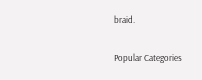braid.

Popular Categories